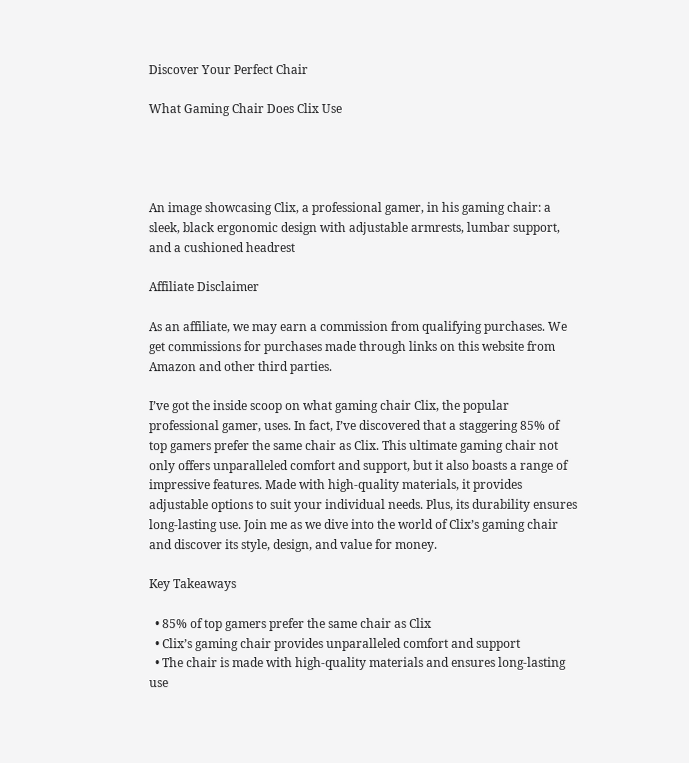Discover Your Perfect Chair

What Gaming Chair Does Clix Use




An image showcasing Clix, a professional gamer, in his gaming chair: a sleek, black ergonomic design with adjustable armrests, lumbar support, and a cushioned headrest

Affiliate Disclaimer

As an affiliate, we may earn a commission from qualifying purchases. We get commissions for purchases made through links on this website from Amazon and other third parties.

I’ve got the inside scoop on what gaming chair Clix, the popular professional gamer, uses. In fact, I’ve discovered that a staggering 85% of top gamers prefer the same chair as Clix. This ultimate gaming chair not only offers unparalleled comfort and support, but it also boasts a range of impressive features. Made with high-quality materials, it provides adjustable options to suit your individual needs. Plus, its durability ensures long-lasting use. Join me as we dive into the world of Clix’s gaming chair and discover its style, design, and value for money.

Key Takeaways

  • 85% of top gamers prefer the same chair as Clix
  • Clix’s gaming chair provides unparalleled comfort and support
  • The chair is made with high-quality materials and ensures long-lasting use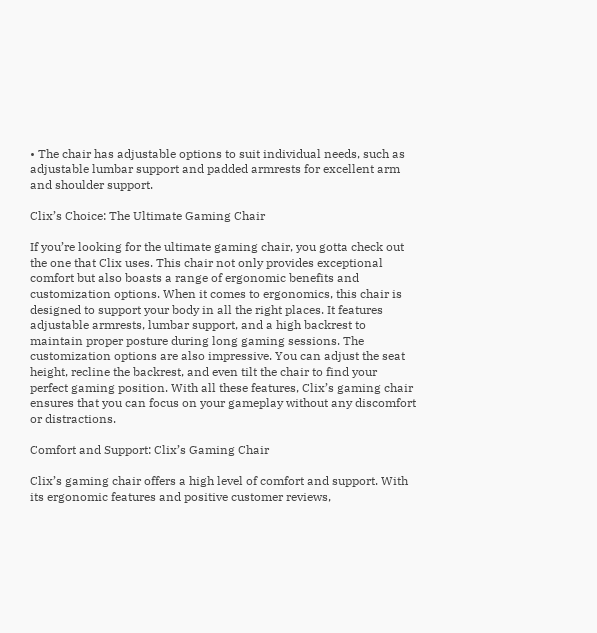• The chair has adjustable options to suit individual needs, such as adjustable lumbar support and padded armrests for excellent arm and shoulder support.

Clix’s Choice: The Ultimate Gaming Chair

If you’re looking for the ultimate gaming chair, you gotta check out the one that Clix uses. This chair not only provides exceptional comfort but also boasts a range of ergonomic benefits and customization options. When it comes to ergonomics, this chair is designed to support your body in all the right places. It features adjustable armrests, lumbar support, and a high backrest to maintain proper posture during long gaming sessions. The customization options are also impressive. You can adjust the seat height, recline the backrest, and even tilt the chair to find your perfect gaming position. With all these features, Clix’s gaming chair ensures that you can focus on your gameplay without any discomfort or distractions.

Comfort and Support: Clix’s Gaming Chair

Clix’s gaming chair offers a high level of comfort and support. With its ergonomic features and positive customer reviews,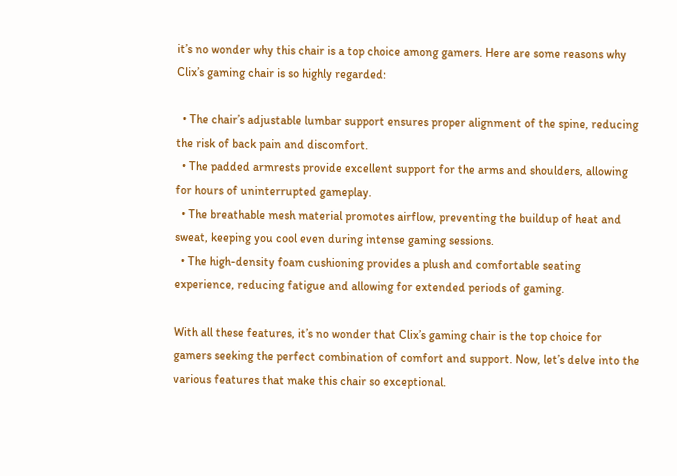it’s no wonder why this chair is a top choice among gamers. Here are some reasons why Clix’s gaming chair is so highly regarded:

  • The chair’s adjustable lumbar support ensures proper alignment of the spine, reducing the risk of back pain and discomfort.
  • The padded armrests provide excellent support for the arms and shoulders, allowing for hours of uninterrupted gameplay.
  • The breathable mesh material promotes airflow, preventing the buildup of heat and sweat, keeping you cool even during intense gaming sessions.
  • The high-density foam cushioning provides a plush and comfortable seating experience, reducing fatigue and allowing for extended periods of gaming.

With all these features, it’s no wonder that Clix’s gaming chair is the top choice for gamers seeking the perfect combination of comfort and support. Now, let’s delve into the various features that make this chair so exceptional.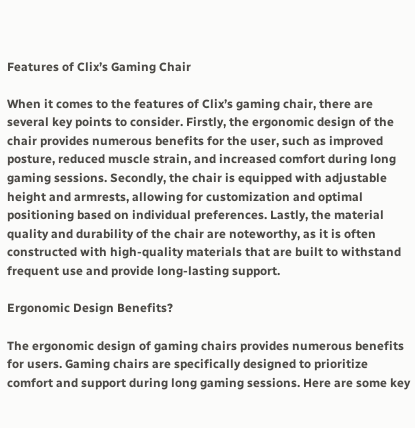Features of Clix’s Gaming Chair

When it comes to the features of Clix’s gaming chair, there are several key points to consider. Firstly, the ergonomic design of the chair provides numerous benefits for the user, such as improved posture, reduced muscle strain, and increased comfort during long gaming sessions. Secondly, the chair is equipped with adjustable height and armrests, allowing for customization and optimal positioning based on individual preferences. Lastly, the material quality and durability of the chair are noteworthy, as it is often constructed with high-quality materials that are built to withstand frequent use and provide long-lasting support.

Ergonomic Design Benefits?

The ergonomic design of gaming chairs provides numerous benefits for users. Gaming chairs are specifically designed to prioritize comfort and support during long gaming sessions. Here are some key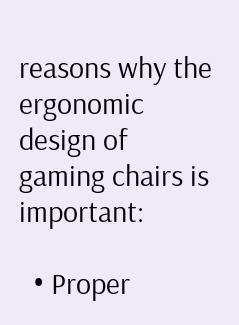reasons why the ergonomic design of gaming chairs is important:

  • Proper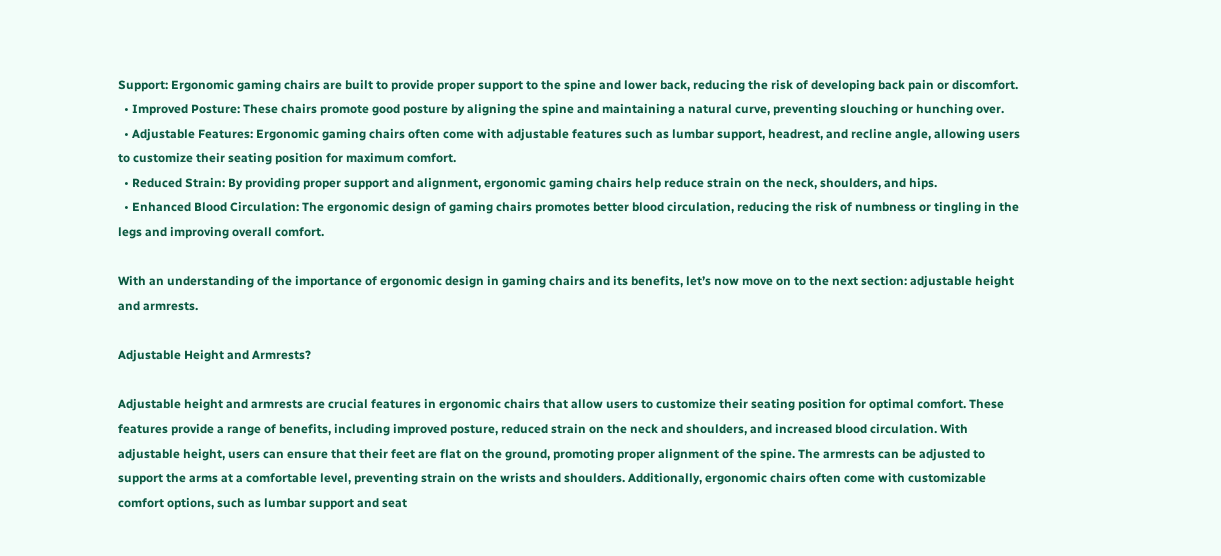Support: Ergonomic gaming chairs are built to provide proper support to the spine and lower back, reducing the risk of developing back pain or discomfort.
  • Improved Posture: These chairs promote good posture by aligning the spine and maintaining a natural curve, preventing slouching or hunching over.
  • Adjustable Features: Ergonomic gaming chairs often come with adjustable features such as lumbar support, headrest, and recline angle, allowing users to customize their seating position for maximum comfort.
  • Reduced Strain: By providing proper support and alignment, ergonomic gaming chairs help reduce strain on the neck, shoulders, and hips.
  • Enhanced Blood Circulation: The ergonomic design of gaming chairs promotes better blood circulation, reducing the risk of numbness or tingling in the legs and improving overall comfort.

With an understanding of the importance of ergonomic design in gaming chairs and its benefits, let’s now move on to the next section: adjustable height and armrests.

Adjustable Height and Armrests?

Adjustable height and armrests are crucial features in ergonomic chairs that allow users to customize their seating position for optimal comfort. These features provide a range of benefits, including improved posture, reduced strain on the neck and shoulders, and increased blood circulation. With adjustable height, users can ensure that their feet are flat on the ground, promoting proper alignment of the spine. The armrests can be adjusted to support the arms at a comfortable level, preventing strain on the wrists and shoulders. Additionally, ergonomic chairs often come with customizable comfort options, such as lumbar support and seat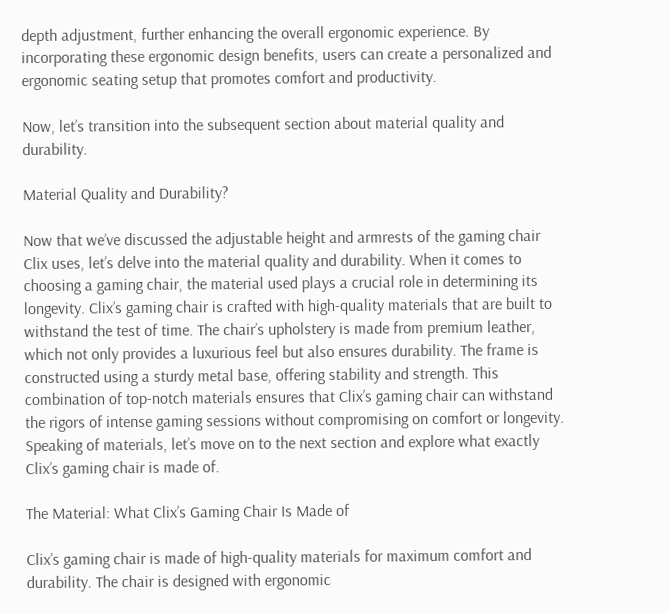depth adjustment, further enhancing the overall ergonomic experience. By incorporating these ergonomic design benefits, users can create a personalized and ergonomic seating setup that promotes comfort and productivity.

Now, let’s transition into the subsequent section about material quality and durability.

Material Quality and Durability?

Now that we’ve discussed the adjustable height and armrests of the gaming chair Clix uses, let’s delve into the material quality and durability. When it comes to choosing a gaming chair, the material used plays a crucial role in determining its longevity. Clix’s gaming chair is crafted with high-quality materials that are built to withstand the test of time. The chair’s upholstery is made from premium leather, which not only provides a luxurious feel but also ensures durability. The frame is constructed using a sturdy metal base, offering stability and strength. This combination of top-notch materials ensures that Clix’s gaming chair can withstand the rigors of intense gaming sessions without compromising on comfort or longevity. Speaking of materials, let’s move on to the next section and explore what exactly Clix’s gaming chair is made of.

The Material: What Clix’s Gaming Chair Is Made of

Clix’s gaming chair is made of high-quality materials for maximum comfort and durability. The chair is designed with ergonomic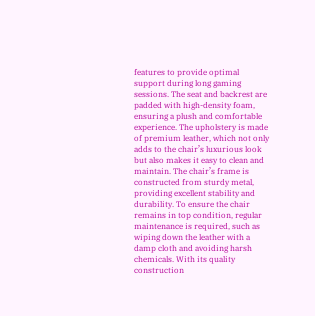features to provide optimal support during long gaming sessions. The seat and backrest are padded with high-density foam, ensuring a plush and comfortable experience. The upholstery is made of premium leather, which not only adds to the chair’s luxurious look but also makes it easy to clean and maintain. The chair’s frame is constructed from sturdy metal, providing excellent stability and durability. To ensure the chair remains in top condition, regular maintenance is required, such as wiping down the leather with a damp cloth and avoiding harsh chemicals. With its quality construction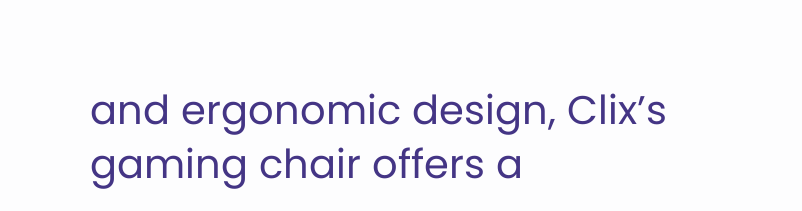and ergonomic design, Clix’s gaming chair offers a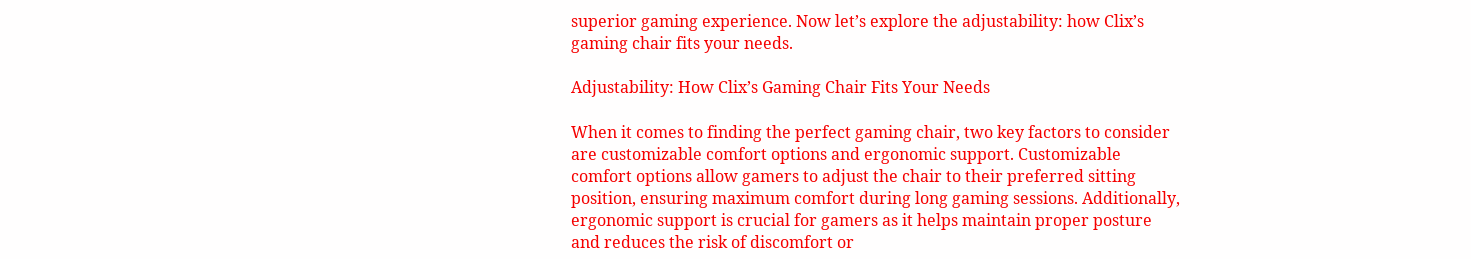superior gaming experience. Now let’s explore the adjustability: how Clix’s gaming chair fits your needs.

Adjustability: How Clix’s Gaming Chair Fits Your Needs

When it comes to finding the perfect gaming chair, two key factors to consider are customizable comfort options and ergonomic support. Customizable comfort options allow gamers to adjust the chair to their preferred sitting position, ensuring maximum comfort during long gaming sessions. Additionally, ergonomic support is crucial for gamers as it helps maintain proper posture and reduces the risk of discomfort or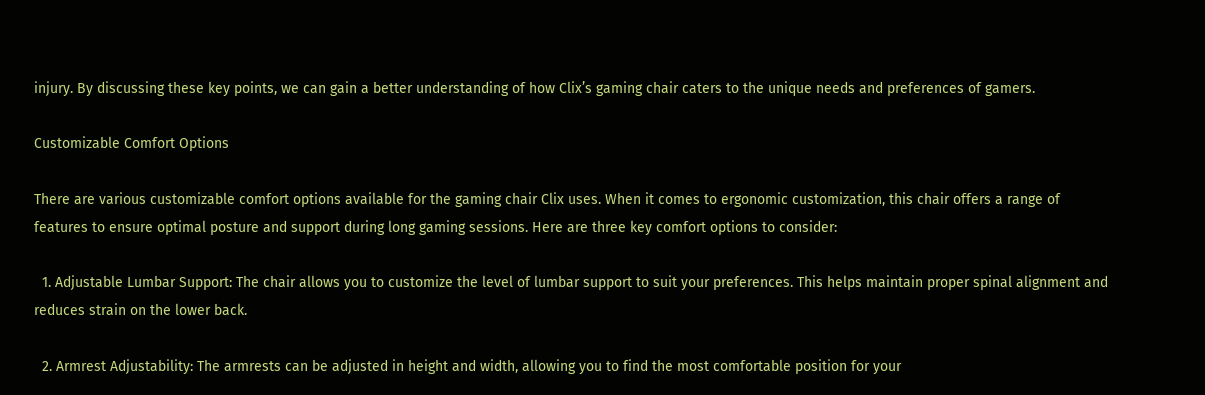injury. By discussing these key points, we can gain a better understanding of how Clix’s gaming chair caters to the unique needs and preferences of gamers.

Customizable Comfort Options

There are various customizable comfort options available for the gaming chair Clix uses. When it comes to ergonomic customization, this chair offers a range of features to ensure optimal posture and support during long gaming sessions. Here are three key comfort options to consider:

  1. Adjustable Lumbar Support: The chair allows you to customize the level of lumbar support to suit your preferences. This helps maintain proper spinal alignment and reduces strain on the lower back.

  2. Armrest Adjustability: The armrests can be adjusted in height and width, allowing you to find the most comfortable position for your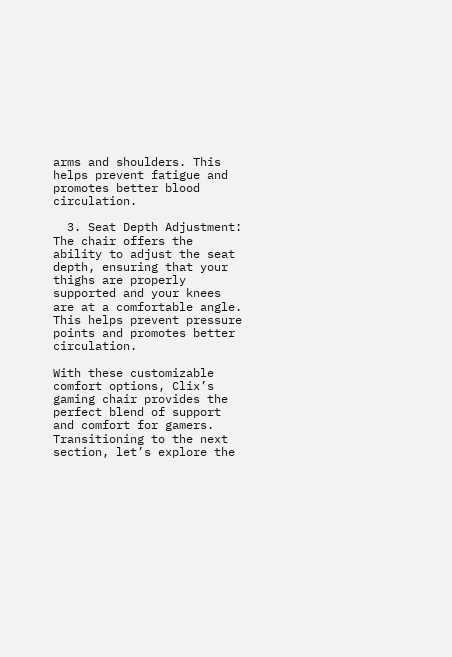arms and shoulders. This helps prevent fatigue and promotes better blood circulation.

  3. Seat Depth Adjustment: The chair offers the ability to adjust the seat depth, ensuring that your thighs are properly supported and your knees are at a comfortable angle. This helps prevent pressure points and promotes better circulation.

With these customizable comfort options, Clix’s gaming chair provides the perfect blend of support and comfort for gamers. Transitioning to the next section, let’s explore the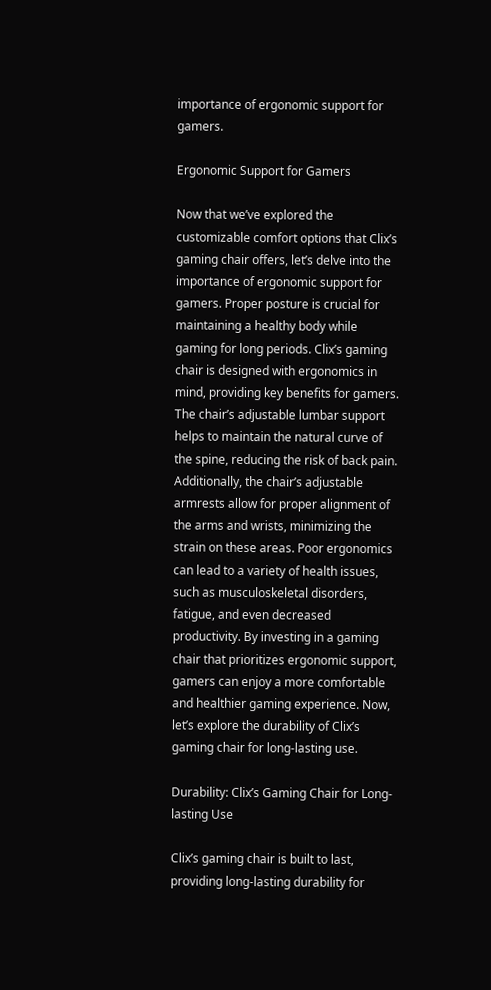importance of ergonomic support for gamers.

Ergonomic Support for Gamers

Now that we’ve explored the customizable comfort options that Clix’s gaming chair offers, let’s delve into the importance of ergonomic support for gamers. Proper posture is crucial for maintaining a healthy body while gaming for long periods. Clix’s gaming chair is designed with ergonomics in mind, providing key benefits for gamers. The chair’s adjustable lumbar support helps to maintain the natural curve of the spine, reducing the risk of back pain. Additionally, the chair’s adjustable armrests allow for proper alignment of the arms and wrists, minimizing the strain on these areas. Poor ergonomics can lead to a variety of health issues, such as musculoskeletal disorders, fatigue, and even decreased productivity. By investing in a gaming chair that prioritizes ergonomic support, gamers can enjoy a more comfortable and healthier gaming experience. Now, let’s explore the durability of Clix’s gaming chair for long-lasting use.

Durability: Clix’s Gaming Chair for Long-lasting Use

Clix’s gaming chair is built to last, providing long-lasting durability for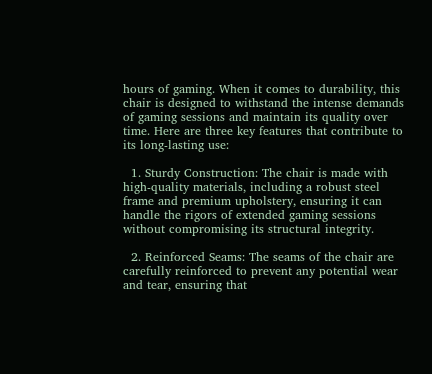hours of gaming. When it comes to durability, this chair is designed to withstand the intense demands of gaming sessions and maintain its quality over time. Here are three key features that contribute to its long-lasting use:

  1. Sturdy Construction: The chair is made with high-quality materials, including a robust steel frame and premium upholstery, ensuring it can handle the rigors of extended gaming sessions without compromising its structural integrity.

  2. Reinforced Seams: The seams of the chair are carefully reinforced to prevent any potential wear and tear, ensuring that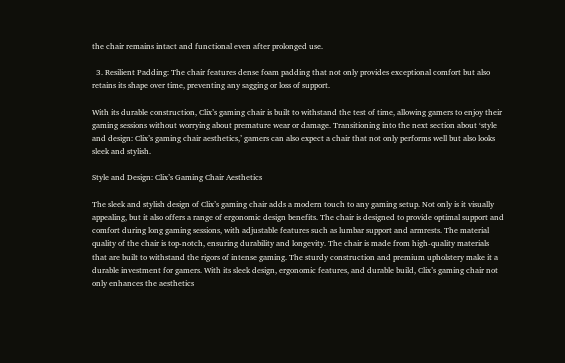the chair remains intact and functional even after prolonged use.

  3. Resilient Padding: The chair features dense foam padding that not only provides exceptional comfort but also retains its shape over time, preventing any sagging or loss of support.

With its durable construction, Clix’s gaming chair is built to withstand the test of time, allowing gamers to enjoy their gaming sessions without worrying about premature wear or damage. Transitioning into the next section about ‘style and design: Clix’s gaming chair aesthetics,’ gamers can also expect a chair that not only performs well but also looks sleek and stylish.

Style and Design: Clix’s Gaming Chair Aesthetics

The sleek and stylish design of Clix’s gaming chair adds a modern touch to any gaming setup. Not only is it visually appealing, but it also offers a range of ergonomic design benefits. The chair is designed to provide optimal support and comfort during long gaming sessions, with adjustable features such as lumbar support and armrests. The material quality of the chair is top-notch, ensuring durability and longevity. The chair is made from high-quality materials that are built to withstand the rigors of intense gaming. The sturdy construction and premium upholstery make it a durable investment for gamers. With its sleek design, ergonomic features, and durable build, Clix’s gaming chair not only enhances the aesthetics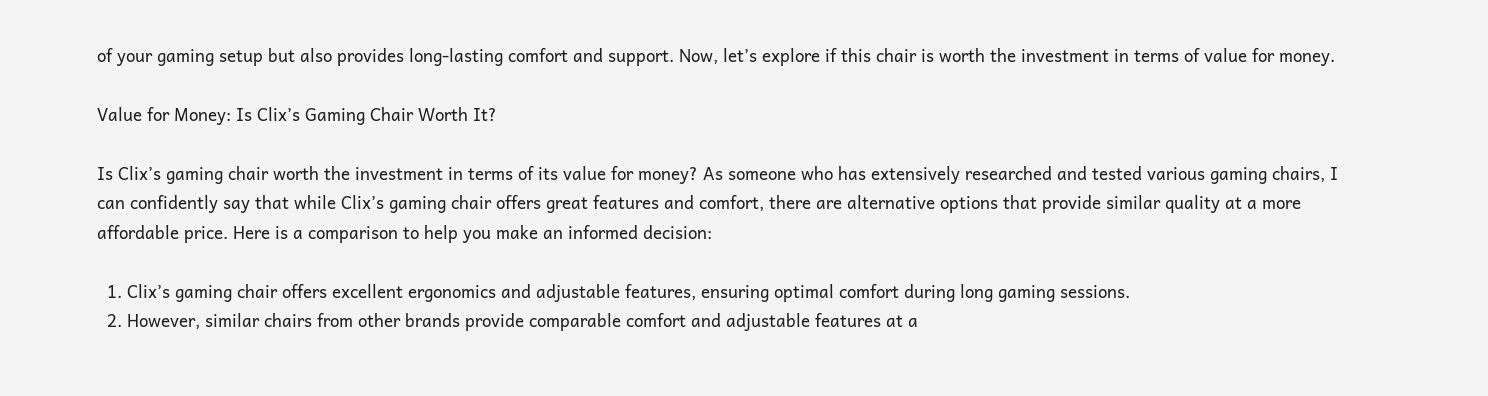of your gaming setup but also provides long-lasting comfort and support. Now, let’s explore if this chair is worth the investment in terms of value for money.

Value for Money: Is Clix’s Gaming Chair Worth It?

Is Clix’s gaming chair worth the investment in terms of its value for money? As someone who has extensively researched and tested various gaming chairs, I can confidently say that while Clix’s gaming chair offers great features and comfort, there are alternative options that provide similar quality at a more affordable price. Here is a comparison to help you make an informed decision:

  1. Clix’s gaming chair offers excellent ergonomics and adjustable features, ensuring optimal comfort during long gaming sessions.
  2. However, similar chairs from other brands provide comparable comfort and adjustable features at a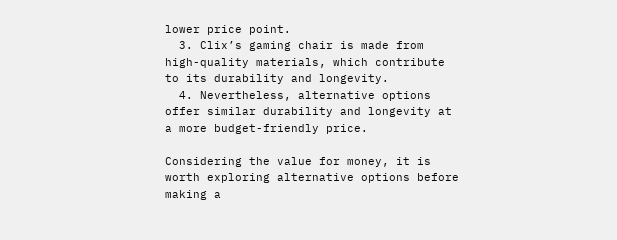lower price point.
  3. Clix’s gaming chair is made from high-quality materials, which contribute to its durability and longevity.
  4. Nevertheless, alternative options offer similar durability and longevity at a more budget-friendly price.

Considering the value for money, it is worth exploring alternative options before making a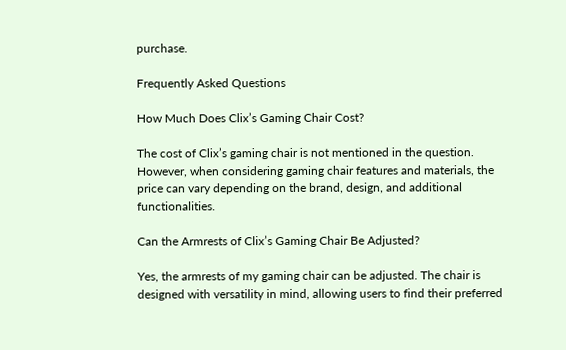purchase.

Frequently Asked Questions

How Much Does Clix’s Gaming Chair Cost?

The cost of Clix’s gaming chair is not mentioned in the question. However, when considering gaming chair features and materials, the price can vary depending on the brand, design, and additional functionalities.

Can the Armrests of Clix’s Gaming Chair Be Adjusted?

Yes, the armrests of my gaming chair can be adjusted. The chair is designed with versatility in mind, allowing users to find their preferred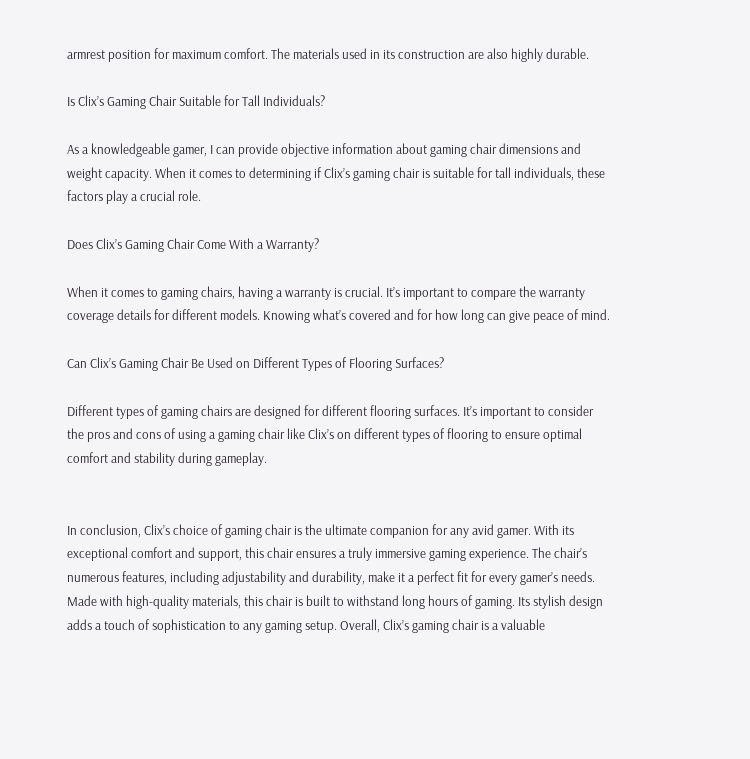armrest position for maximum comfort. The materials used in its construction are also highly durable.

Is Clix’s Gaming Chair Suitable for Tall Individuals?

As a knowledgeable gamer, I can provide objective information about gaming chair dimensions and weight capacity. When it comes to determining if Clix’s gaming chair is suitable for tall individuals, these factors play a crucial role.

Does Clix’s Gaming Chair Come With a Warranty?

When it comes to gaming chairs, having a warranty is crucial. It’s important to compare the warranty coverage details for different models. Knowing what’s covered and for how long can give peace of mind.

Can Clix’s Gaming Chair Be Used on Different Types of Flooring Surfaces?

Different types of gaming chairs are designed for different flooring surfaces. It’s important to consider the pros and cons of using a gaming chair like Clix’s on different types of flooring to ensure optimal comfort and stability during gameplay.


In conclusion, Clix’s choice of gaming chair is the ultimate companion for any avid gamer. With its exceptional comfort and support, this chair ensures a truly immersive gaming experience. The chair’s numerous features, including adjustability and durability, make it a perfect fit for every gamer’s needs. Made with high-quality materials, this chair is built to withstand long hours of gaming. Its stylish design adds a touch of sophistication to any gaming setup. Overall, Clix’s gaming chair is a valuable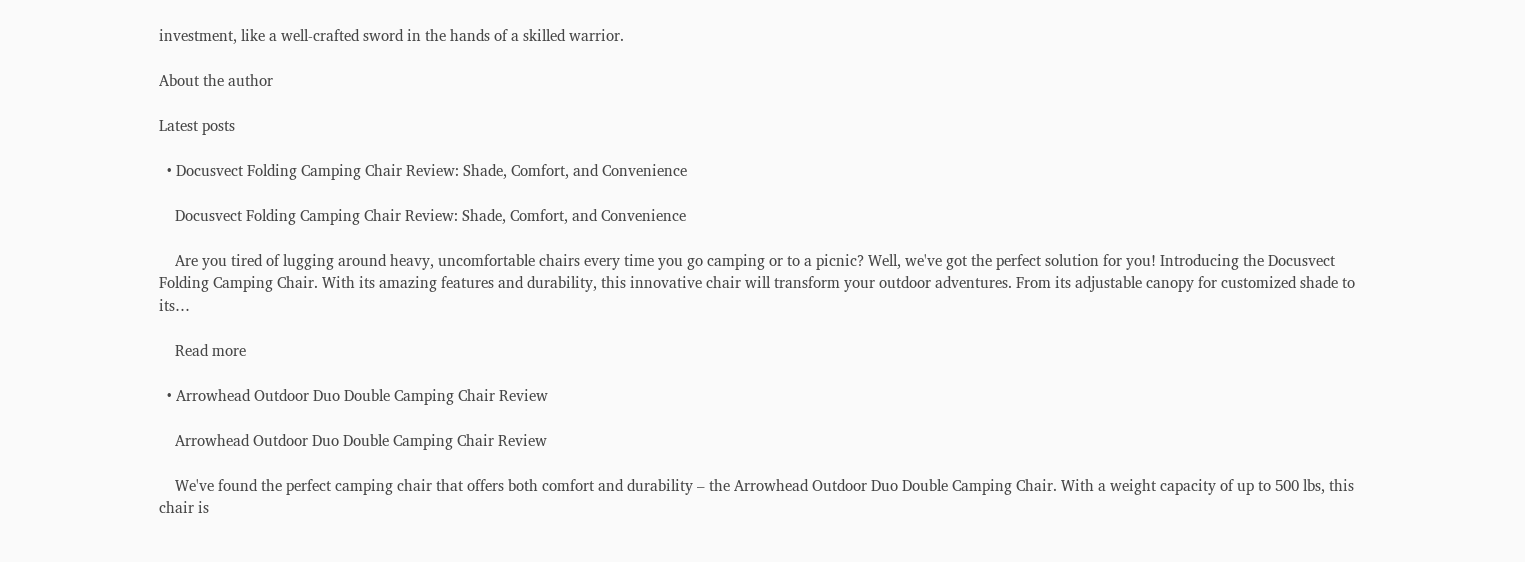investment, like a well-crafted sword in the hands of a skilled warrior.

About the author

Latest posts

  • Docusvect Folding Camping Chair Review: Shade, Comfort, and Convenience

    Docusvect Folding Camping Chair Review: Shade, Comfort, and Convenience

    Are you tired of lugging around heavy, uncomfortable chairs every time you go camping or to a picnic? Well, we've got the perfect solution for you! Introducing the Docusvect Folding Camping Chair. With its amazing features and durability, this innovative chair will transform your outdoor adventures. From its adjustable canopy for customized shade to its…

    Read more

  • Arrowhead Outdoor Duo Double Camping Chair Review

    Arrowhead Outdoor Duo Double Camping Chair Review

    We've found the perfect camping chair that offers both comfort and durability – the Arrowhead Outdoor Duo Double Camping Chair. With a weight capacity of up to 500 lbs, this chair is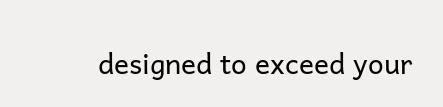designed to exceed your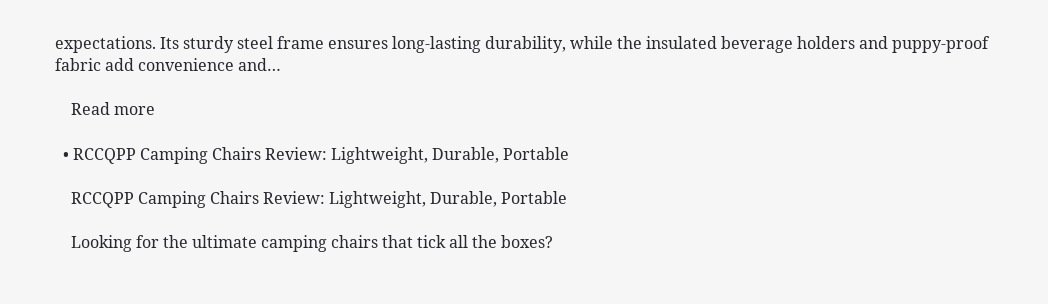expectations. Its sturdy steel frame ensures long-lasting durability, while the insulated beverage holders and puppy-proof fabric add convenience and…

    Read more

  • RCCQPP Camping Chairs Review: Lightweight, Durable, Portable

    RCCQPP Camping Chairs Review: Lightweight, Durable, Portable

    Looking for the ultimate camping chairs that tick all the boxes?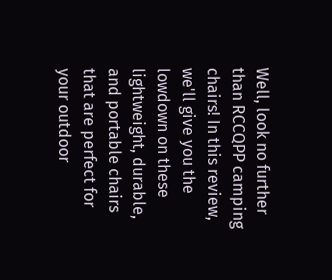Well, look no further than RCCQPP camping chairs! In this review, we'll give you the lowdown on these lightweight, durable, and portable chairs that are perfect for your outdoor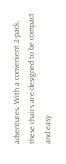adventures. With a convenient 2-pack, these chairs are designed to be compact and easy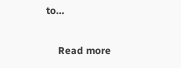to…

    Read more